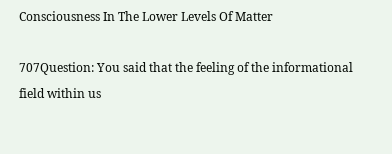Consciousness In The Lower Levels Of Matter

707Question: You said that the feeling of the informational field within us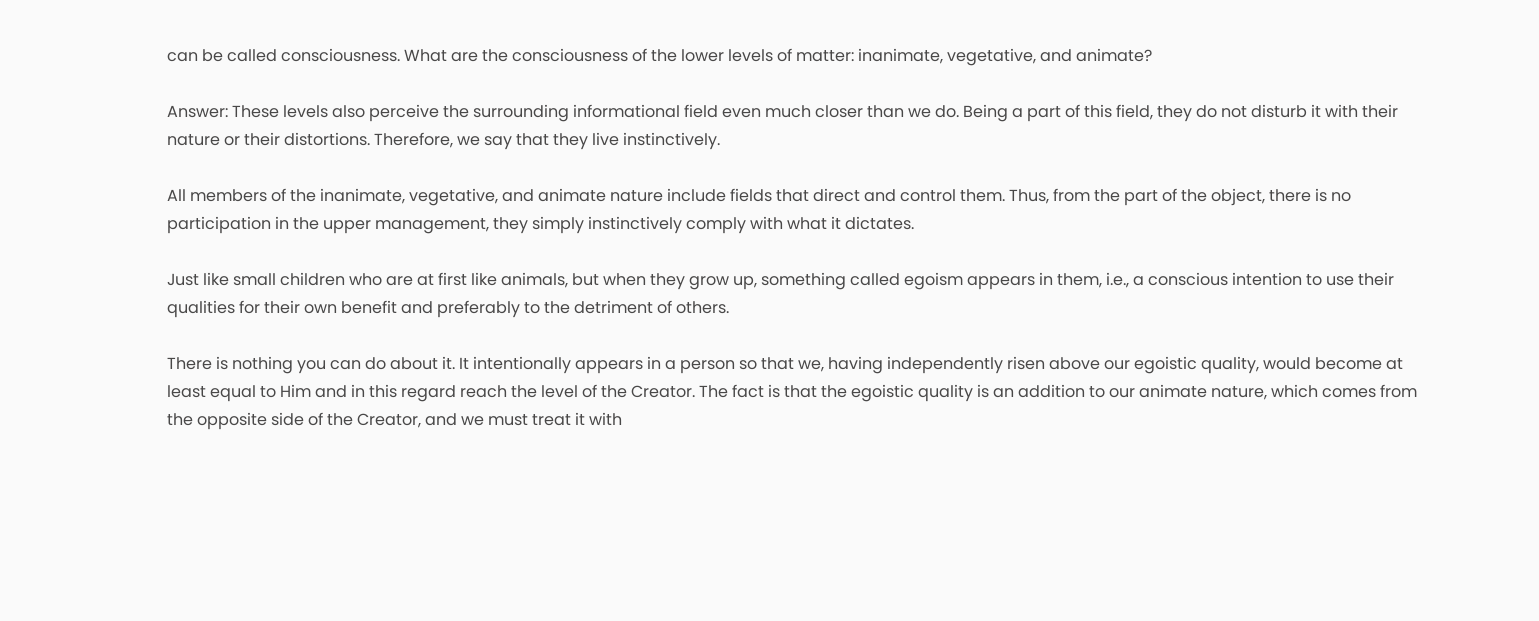can be called consciousness. What are the consciousness of the lower levels of matter: inanimate, vegetative, and animate?

Answer: These levels also perceive the surrounding informational field even much closer than we do. Being a part of this field, they do not disturb it with their nature or their distortions. Therefore, we say that they live instinctively.

All members of the inanimate, vegetative, and animate nature include fields that direct and control them. Thus, from the part of the object, there is no participation in the upper management, they simply instinctively comply with what it dictates.

Just like small children who are at first like animals, but when they grow up, something called egoism appears in them, i.e., a conscious intention to use their qualities for their own benefit and preferably to the detriment of others.

There is nothing you can do about it. It intentionally appears in a person so that we, having independently risen above our egoistic quality, would become at least equal to Him and in this regard reach the level of the Creator. The fact is that the egoistic quality is an addition to our animate nature, which comes from the opposite side of the Creator, and we must treat it with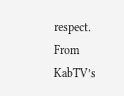respect.
From KabTV’s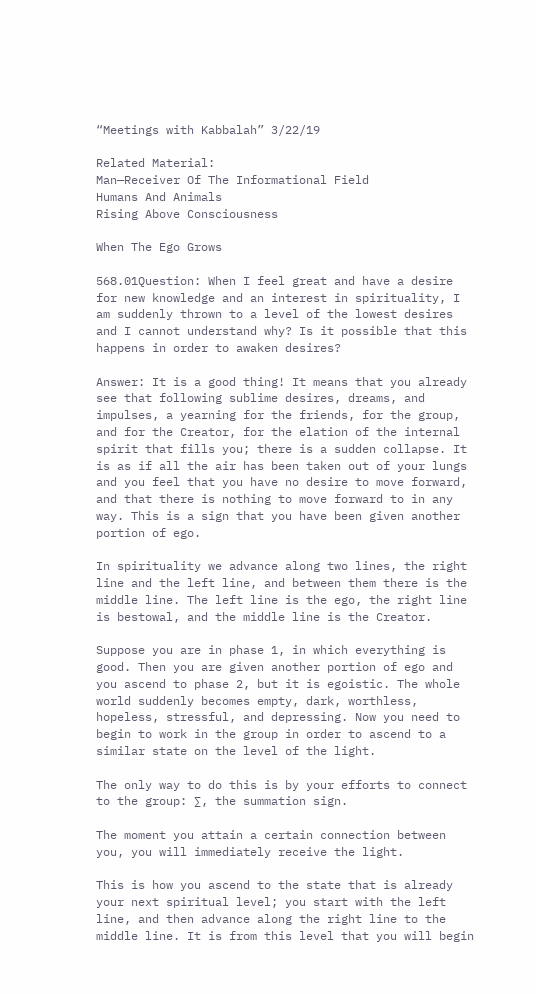“Meetings with Kabbalah” 3/22/19

Related Material:
Man—Receiver Of The Informational Field
Humans And Animals
Rising Above Consciousness

When The Ego Grows

568.01Question: When I feel great and have a desire for new knowledge and an interest in spirituality, I am suddenly thrown to a level of the lowest desires and I cannot understand why? Is it possible that this happens in order to awaken desires?

Answer: It is a good thing! It means that you already see that following sublime desires, dreams, and impulses, a yearning for the friends, for the group, and for the Creator, for the elation of the internal spirit that fills you; there is a sudden collapse. It is as if all the air has been taken out of your lungs and you feel that you have no desire to move forward, and that there is nothing to move forward to in any way. This is a sign that you have been given another portion of ego.

In spirituality we advance along two lines, the right line and the left line, and between them there is the middle line. The left line is the ego, the right line is bestowal, and the middle line is the Creator.

Suppose you are in phase 1, in which everything is good. Then you are given another portion of ego and you ascend to phase 2, but it is egoistic. The whole world suddenly becomes empty, dark, worthless, hopeless, stressful, and depressing. Now you need to begin to work in the group in order to ascend to a similar state on the level of the light.

The only way to do this is by your efforts to connect to the group: ∑, the summation sign.

The moment you attain a certain connection between you, you will immediately receive the light.

This is how you ascend to the state that is already your next spiritual level; you start with the left line, and then advance along the right line to the middle line. It is from this level that you will begin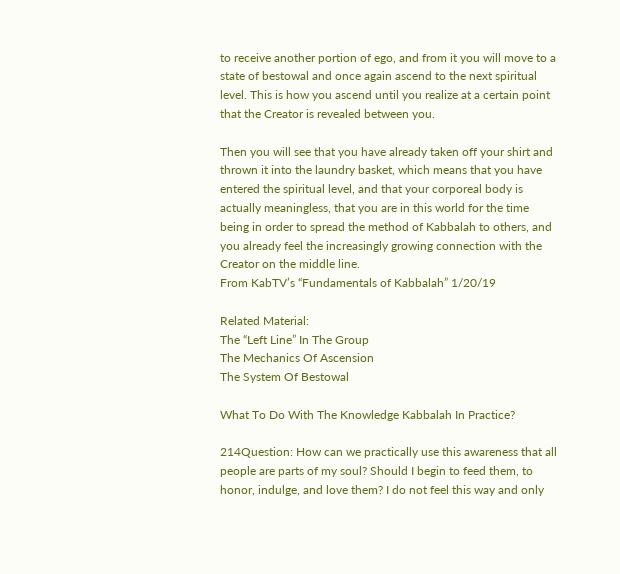to receive another portion of ego, and from it you will move to a state of bestowal and once again ascend to the next spiritual level. This is how you ascend until you realize at a certain point that the Creator is revealed between you.

Then you will see that you have already taken off your shirt and thrown it into the laundry basket, which means that you have entered the spiritual level, and that your corporeal body is actually meaningless, that you are in this world for the time being in order to spread the method of Kabbalah to others, and you already feel the increasingly growing connection with the Creator on the middle line.
From KabTV’s “Fundamentals of Kabbalah” 1/20/19

Related Material:
The “Left Line” In The Group
The Mechanics Of Ascension
The System Of Bestowal

What To Do With The Knowledge Kabbalah In Practice?

214Question: How can we practically use this awareness that all people are parts of my soul? Should I begin to feed them, to honor, indulge, and love them? I do not feel this way and only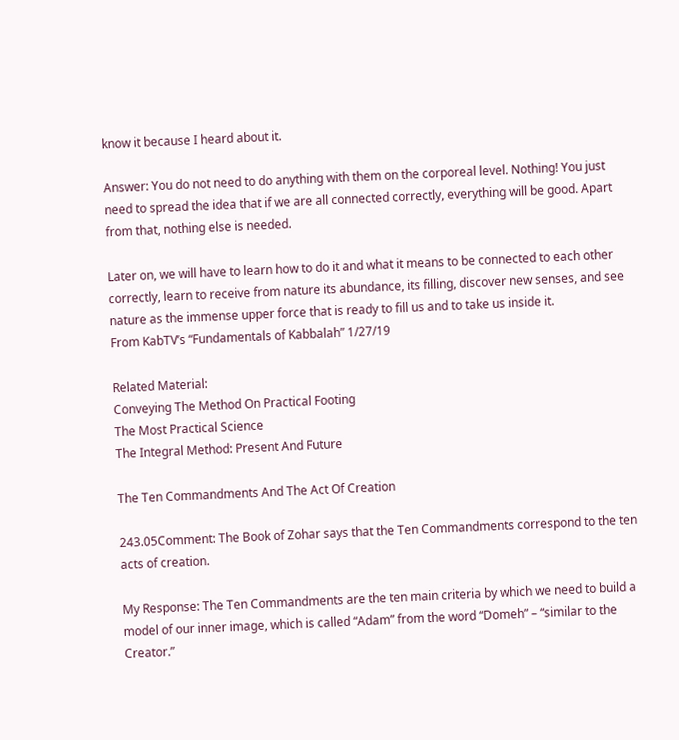know it because I heard about it.

Answer: You do not need to do anything with them on the corporeal level. Nothing! You just need to spread the idea that if we are all connected correctly, everything will be good. Apart from that, nothing else is needed.

Later on, we will have to learn how to do it and what it means to be connected to each other correctly, learn to receive from nature its abundance, its filling, discover new senses, and see nature as the immense upper force that is ready to fill us and to take us inside it.
From KabTV’s “Fundamentals of Kabbalah” 1/27/19

Related Material:
Conveying The Method On Practical Footing
The Most Practical Science
The Integral Method: Present And Future

The Ten Commandments And The Act Of Creation

243.05Comment: The Book of Zohar says that the Ten Commandments correspond to the ten acts of creation.

My Response: The Ten Commandments are the ten main criteria by which we need to build a model of our inner image, which is called “Adam” from the word “Domeh” – “similar to the Creator.”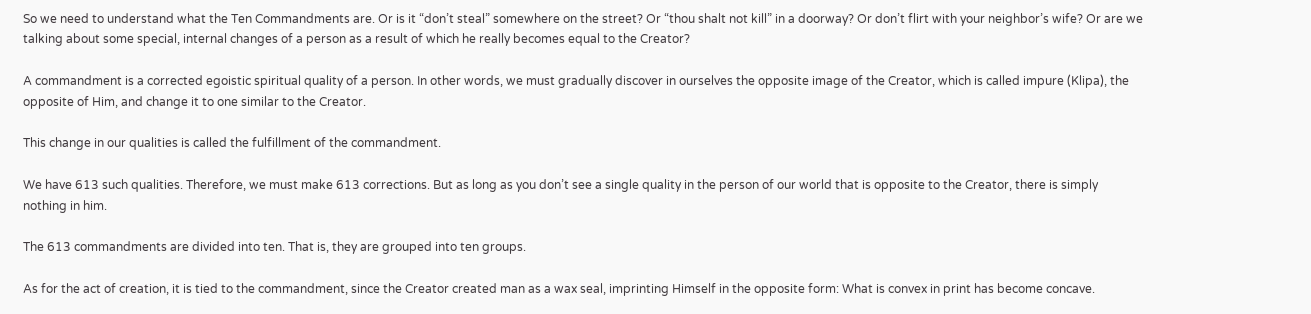So we need to understand what the Ten Commandments are. Or is it “don’t steal” somewhere on the street? Or “thou shalt not kill” in a doorway? Or don’t flirt with your neighbor’s wife? Or are we talking about some special, internal changes of a person as a result of which he really becomes equal to the Creator?

A commandment is a corrected egoistic spiritual quality of a person. In other words, we must gradually discover in ourselves the opposite image of the Creator, which is called impure (Klipa), the opposite of Him, and change it to one similar to the Creator.

This change in our qualities is called the fulfillment of the commandment.

We have 613 such qualities. Therefore, we must make 613 corrections. But as long as you don’t see a single quality in the person of our world that is opposite to the Creator, there is simply nothing in him.

The 613 commandments are divided into ten. That is, they are grouped into ten groups.

As for the act of creation, it is tied to the commandment, since the Creator created man as a wax seal, imprinting Himself in the opposite form: What is convex in print has become concave.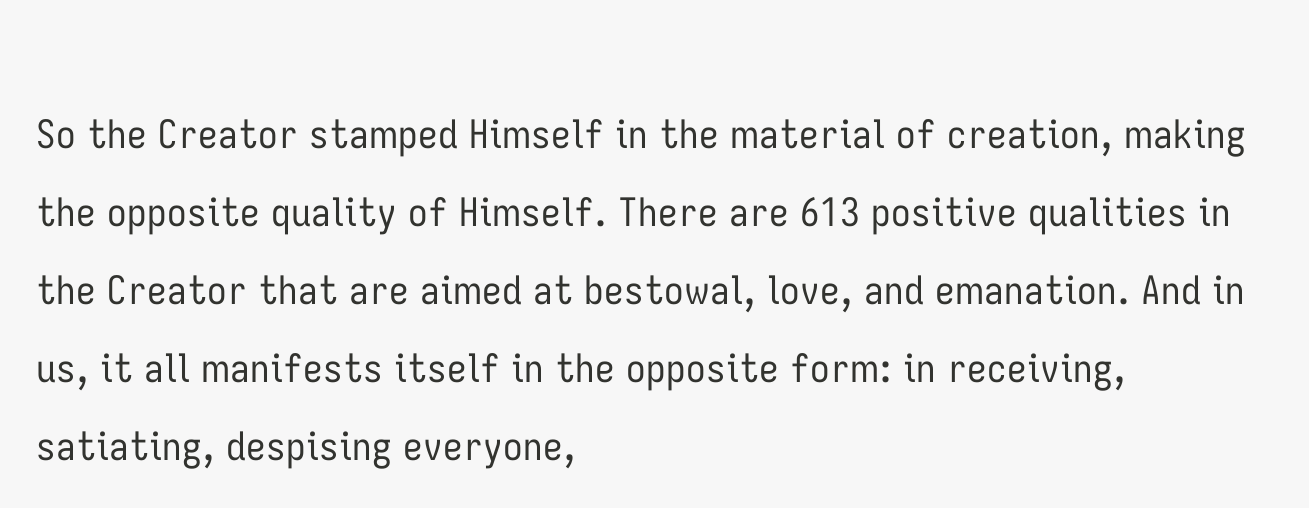So the Creator stamped Himself in the material of creation, making the opposite quality of Himself. There are 613 positive qualities in the Creator that are aimed at bestowal, love, and emanation. And in us, it all manifests itself in the opposite form: in receiving, satiating, despising everyone,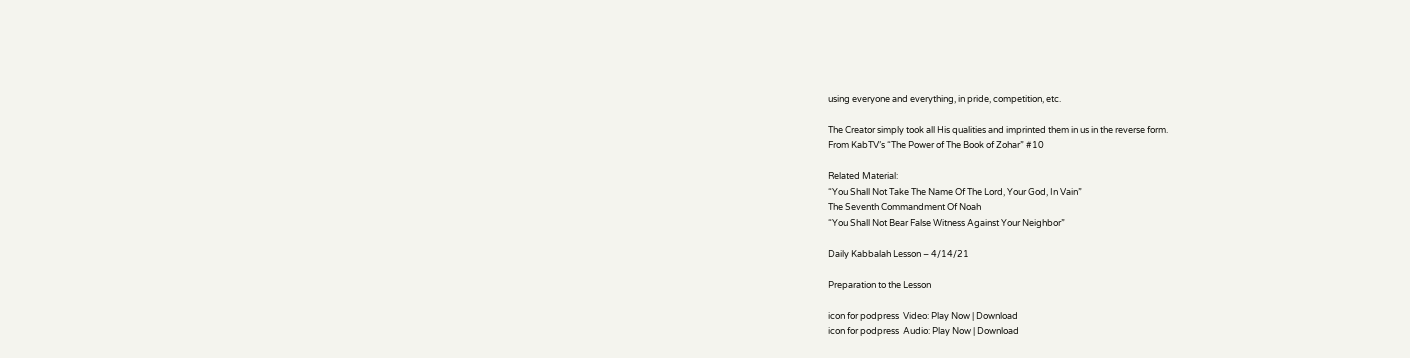using everyone and everything, in pride, competition, etc.

The Creator simply took all His qualities and imprinted them in us in the reverse form.
From KabTV’s “The Power of The Book of Zohar” #10

Related Material:
“You Shall Not Take The Name Of The Lord, Your God, In Vain”
The Seventh Commandment Of Noah
“You Shall Not Bear False Witness Against Your Neighbor”

Daily Kabbalah Lesson – 4/14/21

Preparation to the Lesson

icon for podpress  Video: Play Now | Download
icon for podpress  Audio: Play Now | Download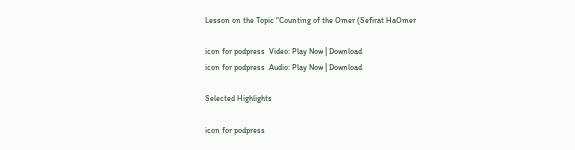Lesson on the Topic “Counting of the Omer (Sefirat HaOmer

icon for podpress  Video: Play Now | Download
icon for podpress  Audio: Play Now | Download

Selected Highlights

icon for podpress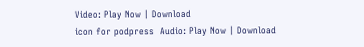Video: Play Now | Download
icon for podpress  Audio: Play Now | Download